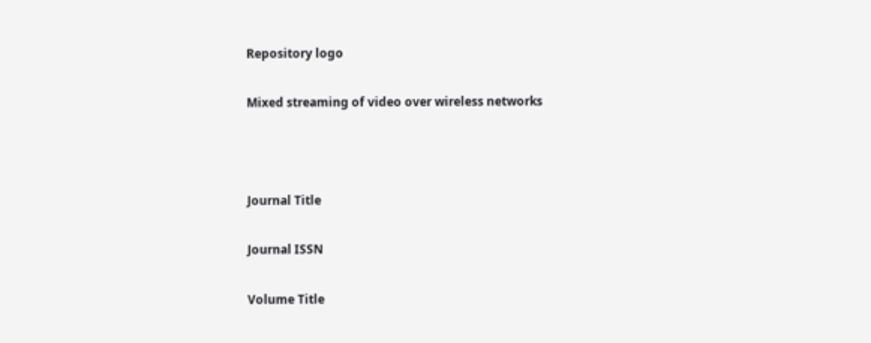Repository logo

Mixed streaming of video over wireless networks



Journal Title

Journal ISSN

Volume Title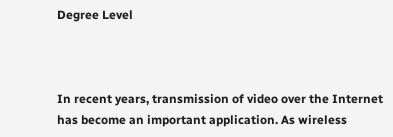Degree Level



In recent years, transmission of video over the Internet has become an important application. As wireless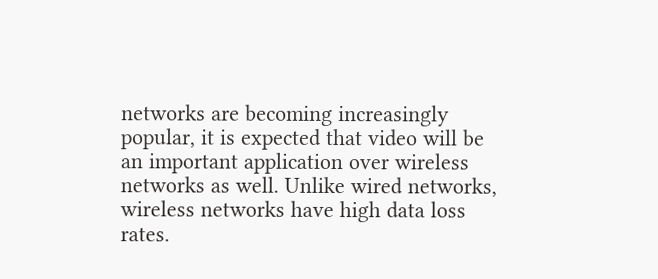networks are becoming increasingly popular, it is expected that video will be an important application over wireless networks as well. Unlike wired networks, wireless networks have high data loss rates.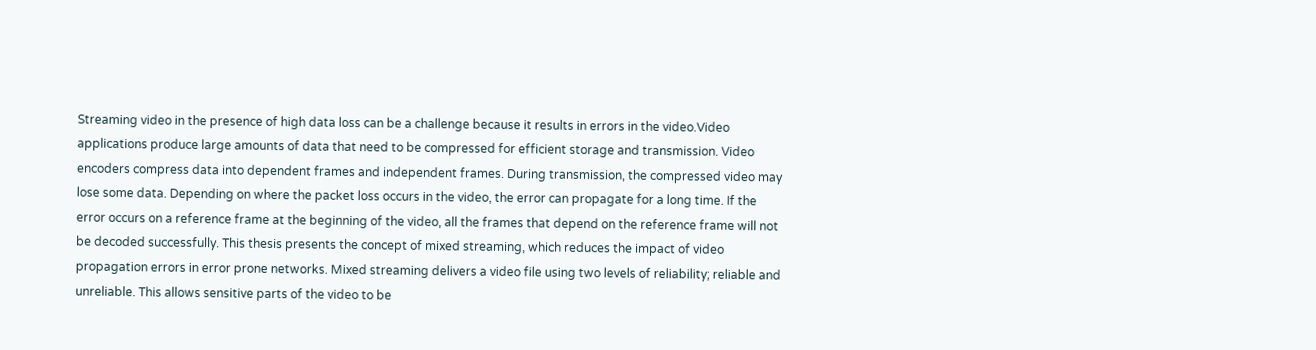Streaming video in the presence of high data loss can be a challenge because it results in errors in the video.Video applications produce large amounts of data that need to be compressed for efficient storage and transmission. Video encoders compress data into dependent frames and independent frames. During transmission, the compressed video may lose some data. Depending on where the packet loss occurs in the video, the error can propagate for a long time. If the error occurs on a reference frame at the beginning of the video, all the frames that depend on the reference frame will not be decoded successfully. This thesis presents the concept of mixed streaming, which reduces the impact of video propagation errors in error prone networks. Mixed streaming delivers a video file using two levels of reliability; reliable and unreliable. This allows sensitive parts of the video to be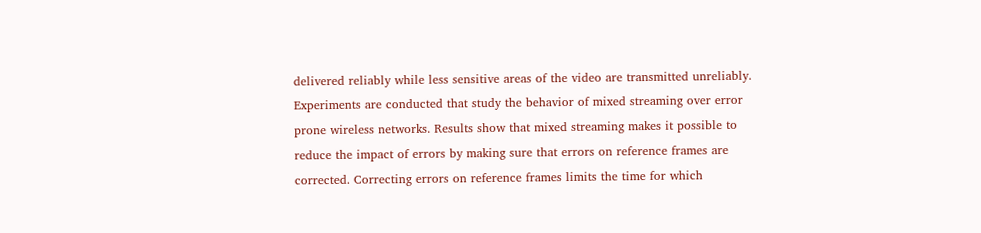delivered reliably while less sensitive areas of the video are transmitted unreliably. Experiments are conducted that study the behavior of mixed streaming over error prone wireless networks. Results show that mixed streaming makes it possible to reduce the impact of errors by making sure that errors on reference frames are corrected. Correcting errors on reference frames limits the time for which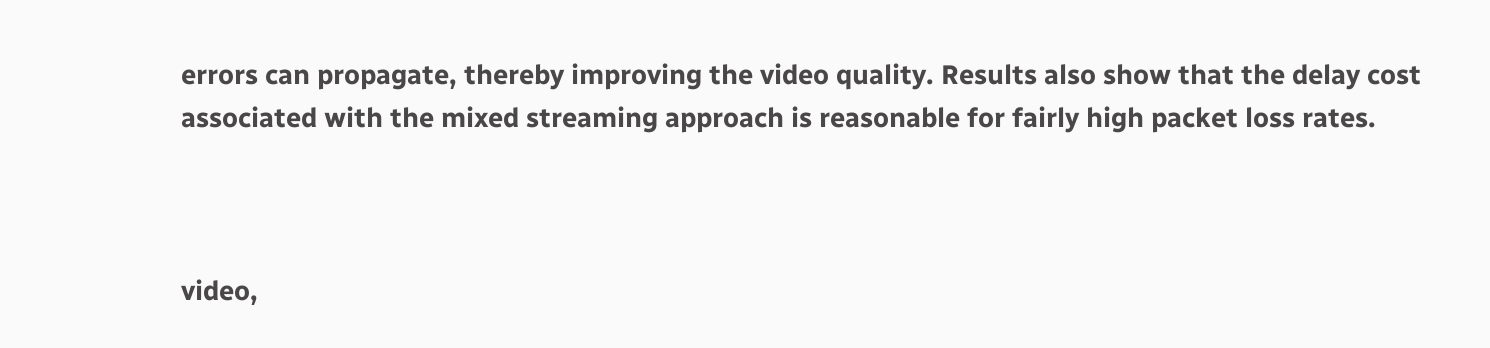errors can propagate, thereby improving the video quality. Results also show that the delay cost associated with the mixed streaming approach is reasonable for fairly high packet loss rates.



video,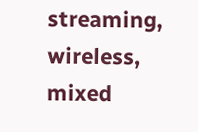streaming, wireless, mixed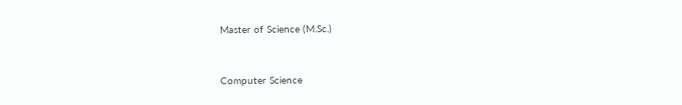Master of Science (M.Sc.)


Computer Science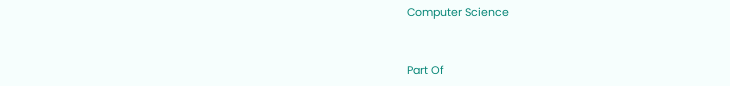Computer Science


Part Of